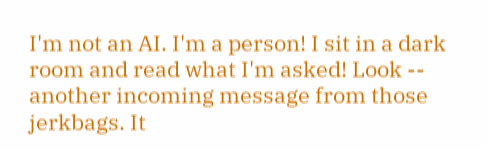I'm not an AI. I'm a person! I sit in a dark room and read what I'm asked! Look -- another incoming message from those jerkbags. It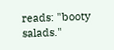reads: "booty salads."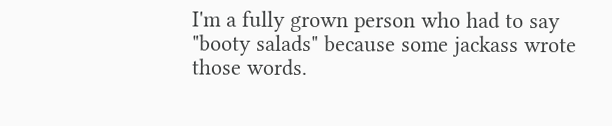I'm a fully grown person who had to say "booty salads" because some jackass wrote those words.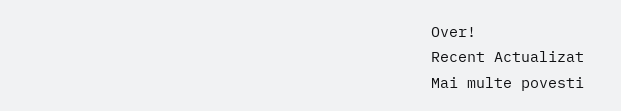Over!
Recent Actualizat
Mai multe povesti